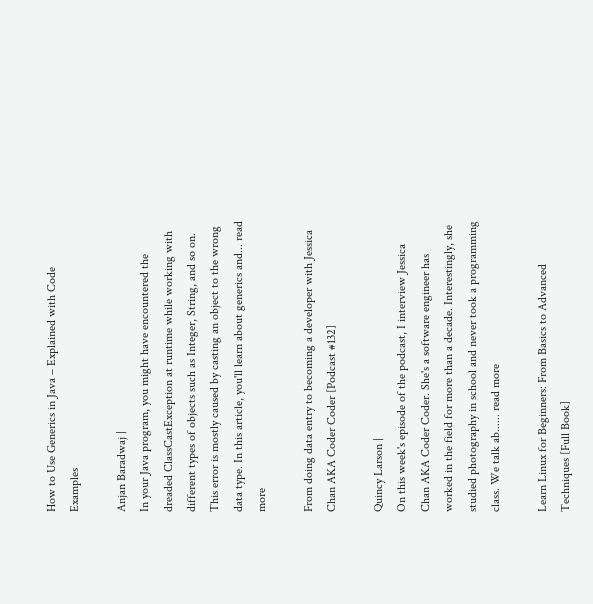How to Use Generics in Java – Explained with Code Examples

Anjan Baradwaj |
In your Java program, you might have encountered the dreaded ClassCastException at runtime while working with different types of objects such as Integer, String, and so on. This error is mostly caused by casting an object to the wrong data type. In this article, you'll learn about generics and... read more

From doing data entry to becoming a developer with Jessica Chan AKA Coder Coder [Podcast #132]

Quincy Larson |
On this week's episode of the podcast, I interview Jessica Chan AKA Coder Coder. She's a software engineer has worked in the field for more than a decade. Interestingly, she studied photography in school and never took a programming class. We talk ab...... read more

Learn Linux for Beginners: From Basics to Advanced Techniques [Full Book]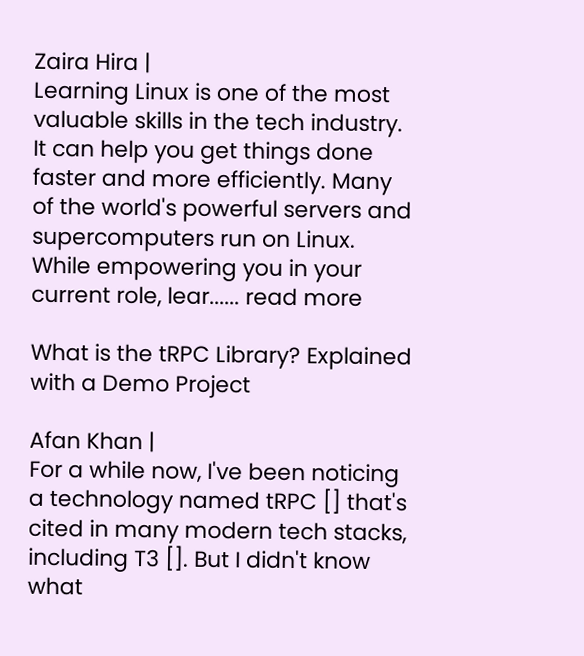Zaira Hira |
Learning Linux is one of the most valuable skills in the tech industry. It can help you get things done faster and more efficiently. Many of the world's powerful servers and supercomputers run on Linux. While empowering you in your current role, lear...... read more

What is the tRPC Library? Explained with a Demo Project

Afan Khan |
For a while now, I've been noticing a technology named tRPC [] that's cited in many modern tech stacks, including T3 []. But I didn't know what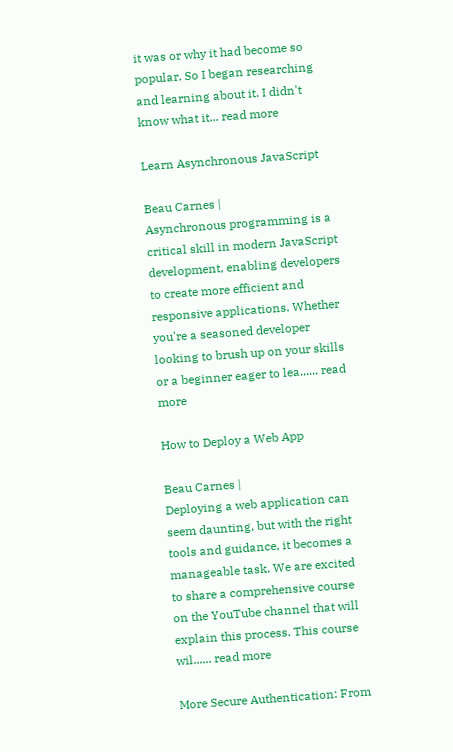it was or why it had become so popular. So I began researching and learning about it. I didn't know what it... read more

Learn Asynchronous JavaScript

Beau Carnes |
Asynchronous programming is a critical skill in modern JavaScript development, enabling developers to create more efficient and responsive applications. Whether you're a seasoned developer looking to brush up on your skills or a beginner eager to lea...... read more

How to Deploy a Web App

Beau Carnes |
Deploying a web application can seem daunting, but with the right tools and guidance, it becomes a manageable task. We are excited to share a comprehensive course on the YouTube channel that will explain this process. This course wil...... read more

More Secure Authentication: From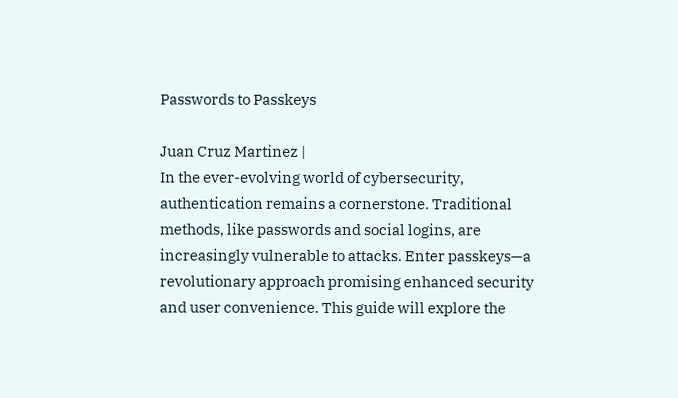Passwords to Passkeys

Juan Cruz Martinez |
In the ever-evolving world of cybersecurity, authentication remains a cornerstone. Traditional methods, like passwords and social logins, are increasingly vulnerable to attacks. Enter passkeys—a revolutionary approach promising enhanced security and user convenience. This guide will explore the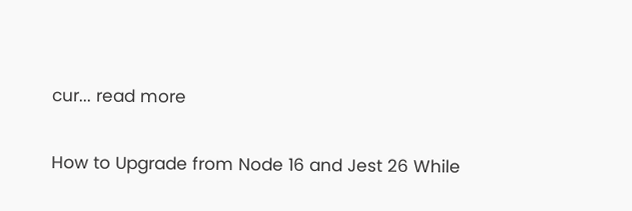cur... read more

How to Upgrade from Node 16 and Jest 26 While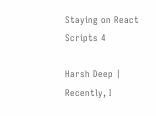Staying on React Scripts 4

Harsh Deep |
Recently, I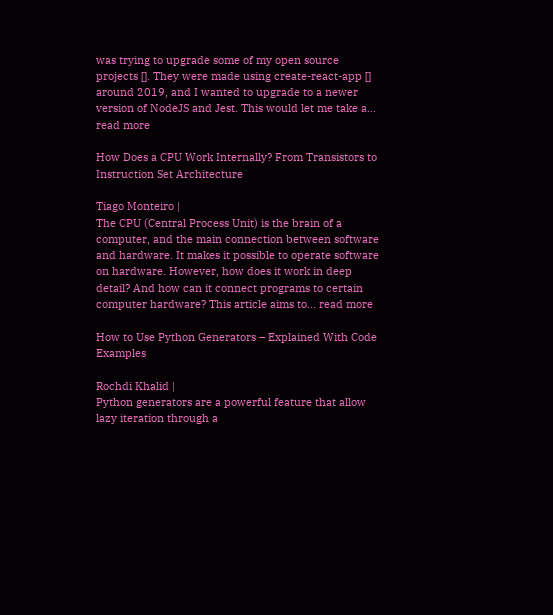was trying to upgrade some of my open source projects []. They were made using create-react-app [] around 2019, and I wanted to upgrade to a newer version of NodeJS and Jest. This would let me take a... read more

How Does a CPU Work Internally? From Transistors to Instruction Set Architecture

Tiago Monteiro |
The CPU (Central Process Unit) is the brain of a computer, and the main connection between software and hardware. It makes it possible to operate software on hardware. However, how does it work in deep detail? And how can it connect programs to certain computer hardware? This article aims to... read more

How to Use Python Generators – Explained With Code Examples

Rochdi Khalid |
Python generators are a powerful feature that allow lazy iteration through a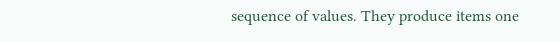sequence of values. They produce items one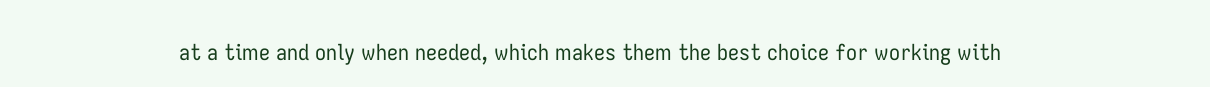at a time and only when needed, which makes them the best choice for working with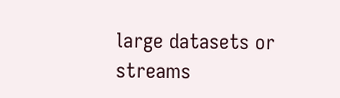large datasets or streams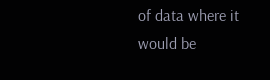of data where it would be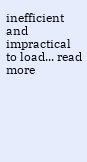inefficient and impractical to load... read more